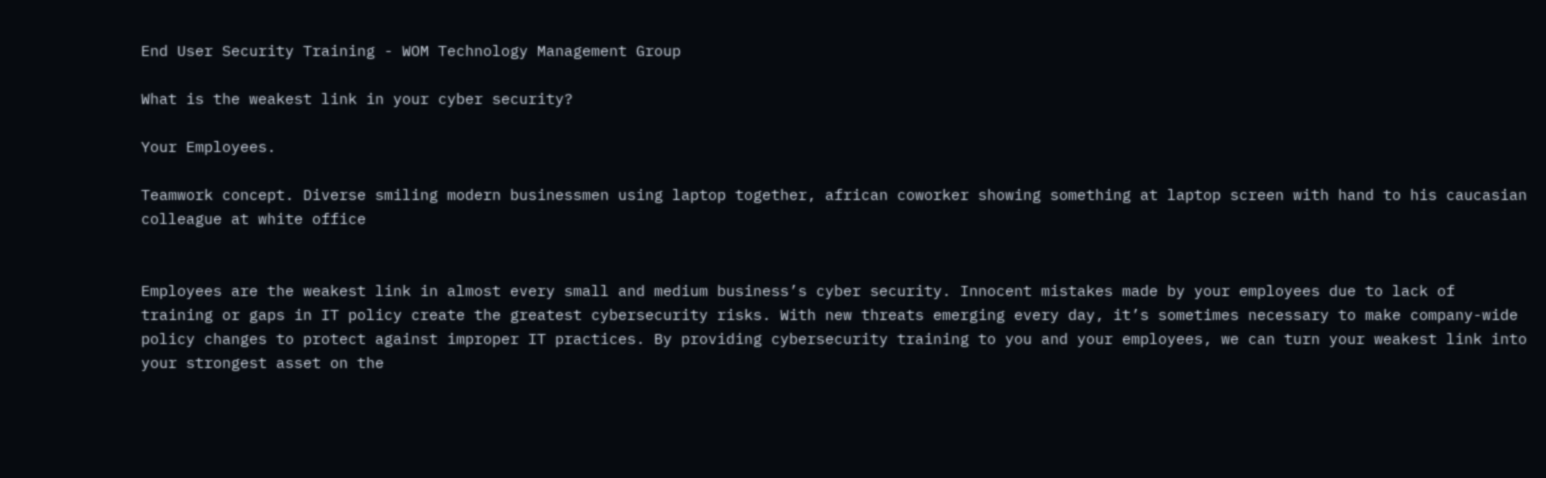End User Security Training - WOM Technology Management Group

What is the weakest link in your cyber security?

Your Employees.

Teamwork concept. Diverse smiling modern businessmen using laptop together, african coworker showing something at laptop screen with hand to his caucasian colleague at white office


Employees are the weakest link in almost every small and medium business’s cyber security. Innocent mistakes made by your employees due to lack of training or gaps in IT policy create the greatest cybersecurity risks. With new threats emerging every day, it’s sometimes necessary to make company-wide policy changes to protect against improper IT practices. By providing cybersecurity training to you and your employees, we can turn your weakest link into your strongest asset on the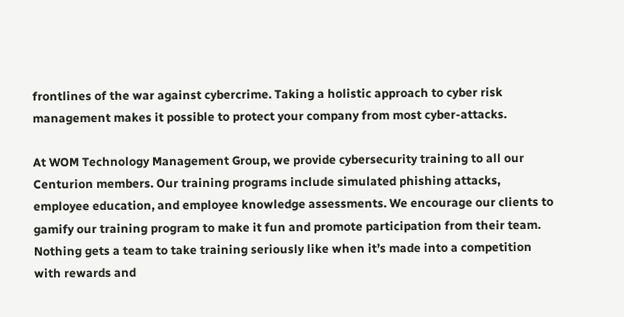frontlines of the war against cybercrime. Taking a holistic approach to cyber risk management makes it possible to protect your company from most cyber-attacks.

At WOM Technology Management Group, we provide cybersecurity training to all our Centurion members. Our training programs include simulated phishing attacks, employee education, and employee knowledge assessments. We encourage our clients to gamify our training program to make it fun and promote participation from their team. Nothing gets a team to take training seriously like when it’s made into a competition with rewards and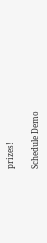prizes!

Schedule Demo